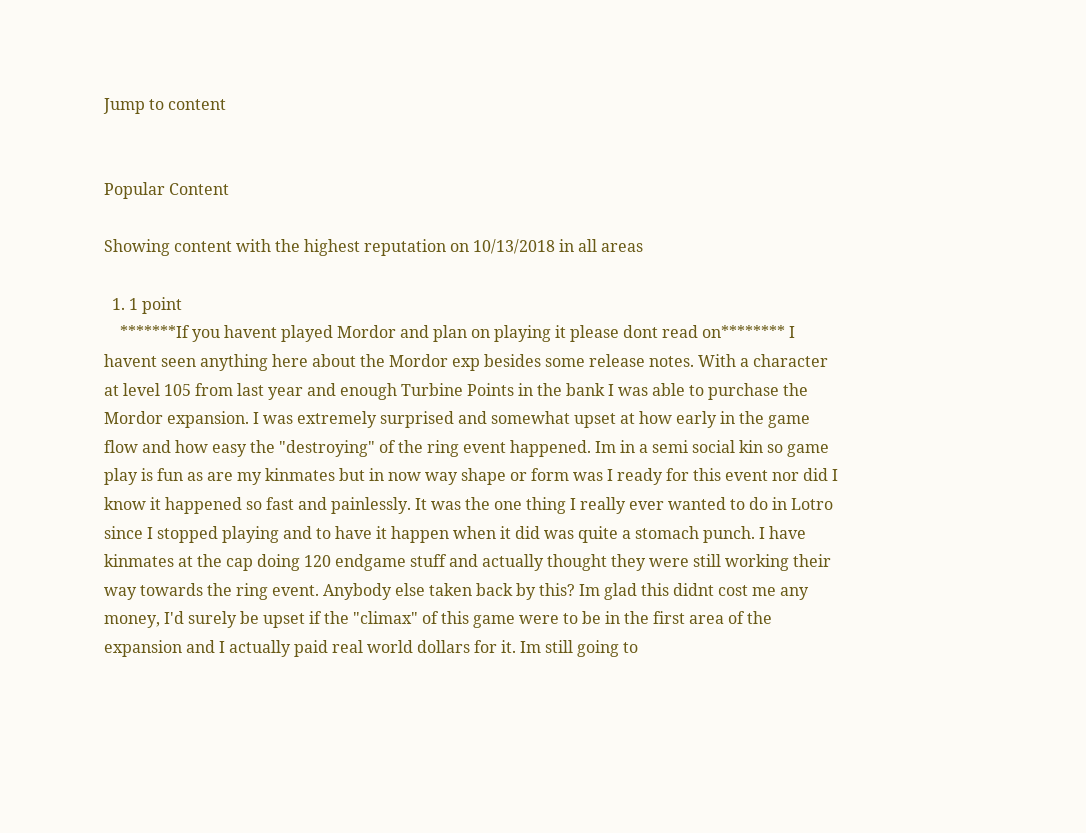Jump to content


Popular Content

Showing content with the highest reputation on 10/13/2018 in all areas

  1. 1 point
    *******If you havent played Mordor and plan on playing it please dont read on******** I havent seen anything here about the Mordor exp besides some release notes. With a character at level 105 from last year and enough Turbine Points in the bank I was able to purchase the Mordor expansion. I was extremely surprised and somewhat upset at how early in the game flow and how easy the "destroying" of the ring event happened. Im in a semi social kin so game play is fun as are my kinmates but in now way shape or form was I ready for this event nor did I know it happened so fast and painlessly. It was the one thing I really ever wanted to do in Lotro since I stopped playing and to have it happen when it did was quite a stomach punch. I have kinmates at the cap doing 120 endgame stuff and actually thought they were still working their way towards the ring event. Anybody else taken back by this? Im glad this didnt cost me any money, I'd surely be upset if the "climax" of this game were to be in the first area of the expansion and I actually paid real world dollars for it. Im still going to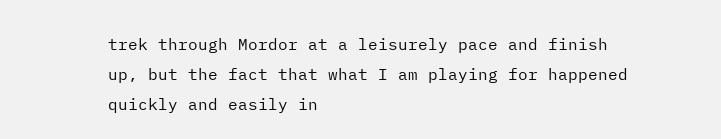trek through Mordor at a leisurely pace and finish up, but the fact that what I am playing for happened quickly and easily in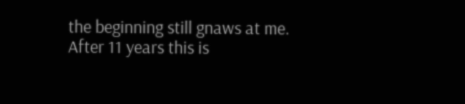the beginning still gnaws at me. After 11 years this is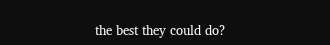the best they could do?